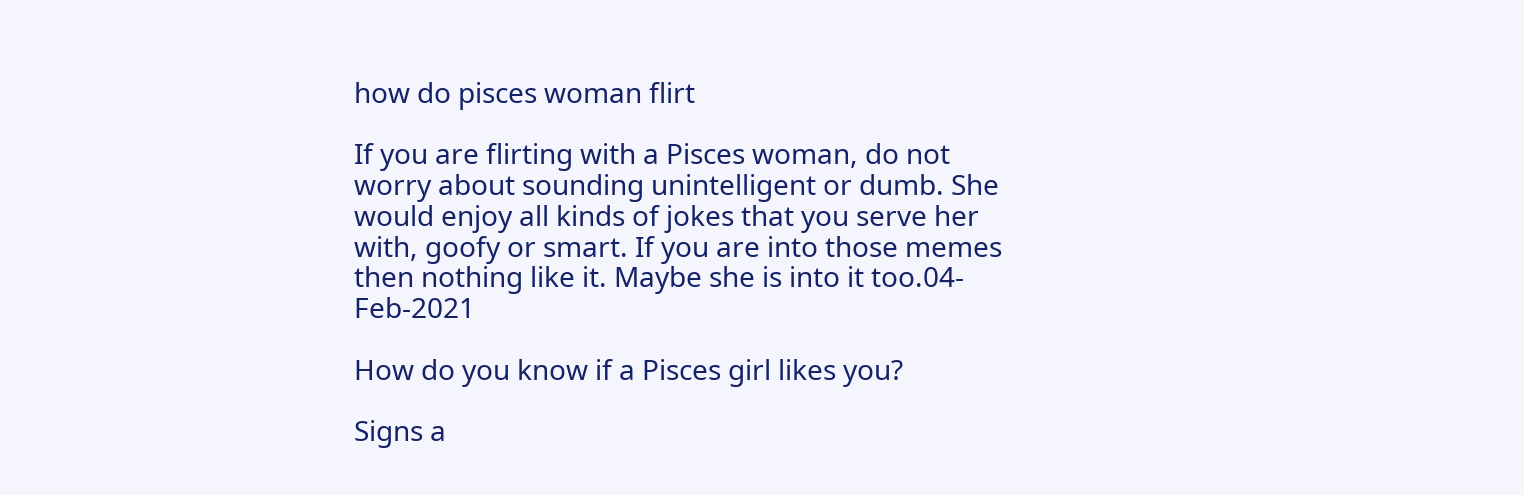how do pisces woman flirt

If you are flirting with a Pisces woman, do not worry about sounding unintelligent or dumb. She would enjoy all kinds of jokes that you serve her with, goofy or smart. If you are into those memes then nothing like it. Maybe she is into it too.04-Feb-2021

How do you know if a Pisces girl likes you?

Signs a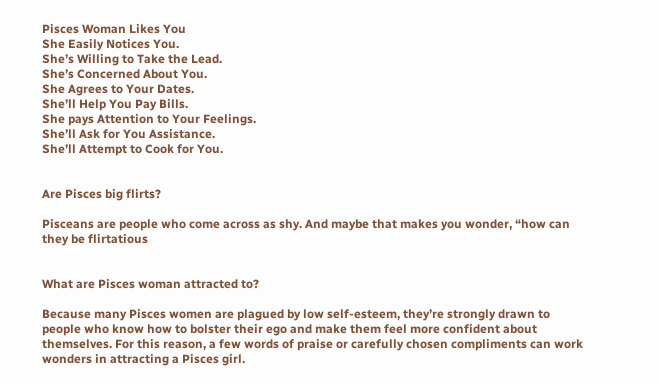Pisces Woman Likes You
She Easily Notices You.
She’s Willing to Take the Lead.
She’s Concerned About You.
She Agrees to Your Dates.
She’ll Help You Pay Bills.
She pays Attention to Your Feelings.
She’ll Ask for You Assistance.
She’ll Attempt to Cook for You.


Are Pisces big flirts?

Pisceans are people who come across as shy. And maybe that makes you wonder, “how can they be flirtatious


What are Pisces woman attracted to?

Because many Pisces women are plagued by low self-esteem, they’re strongly drawn to people who know how to bolster their ego and make them feel more confident about themselves. For this reason, a few words of praise or carefully chosen compliments can work wonders in attracting a Pisces girl.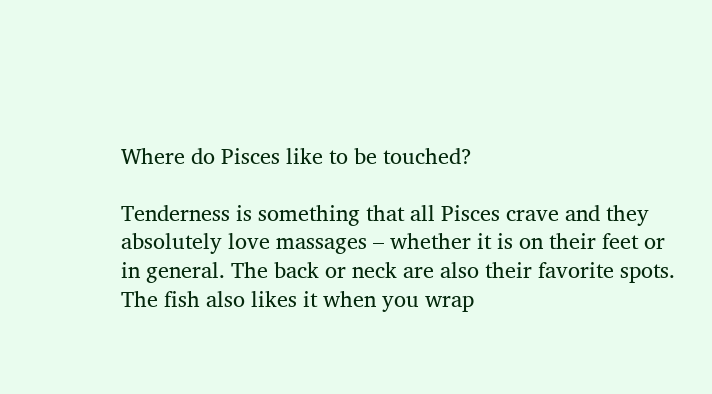Where do Pisces like to be touched?

Tenderness is something that all Pisces crave and they absolutely love massages – whether it is on their feet or in general. The back or neck are also their favorite spots. The fish also likes it when you wrap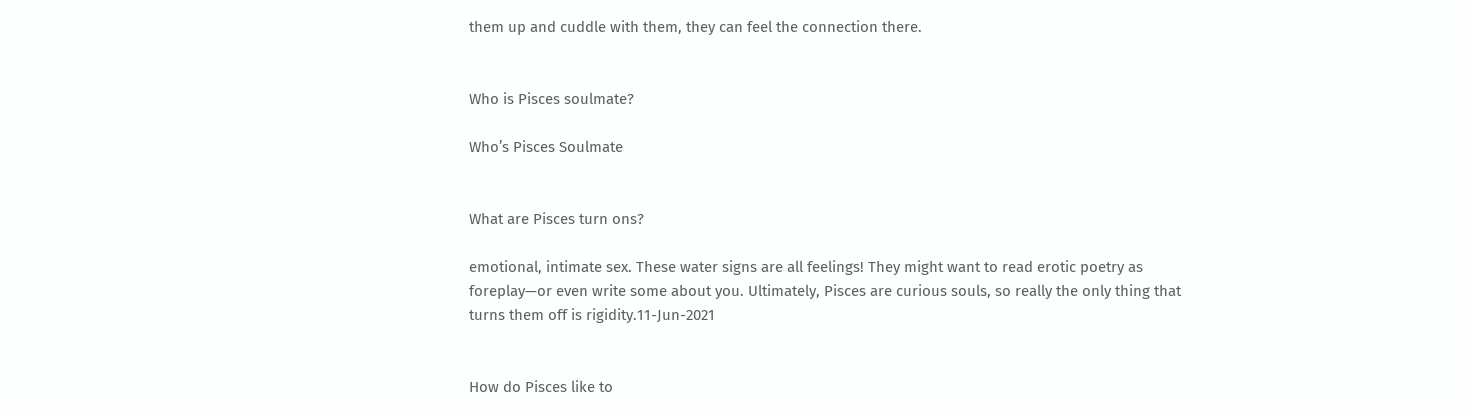them up and cuddle with them, they can feel the connection there.


Who is Pisces soulmate?

Who’s Pisces Soulmate


What are Pisces turn ons?

emotional, intimate sex. These water signs are all feelings! They might want to read erotic poetry as foreplay—or even write some about you. Ultimately, Pisces are curious souls, so really the only thing that turns them off is rigidity.11-Jun-2021


How do Pisces like to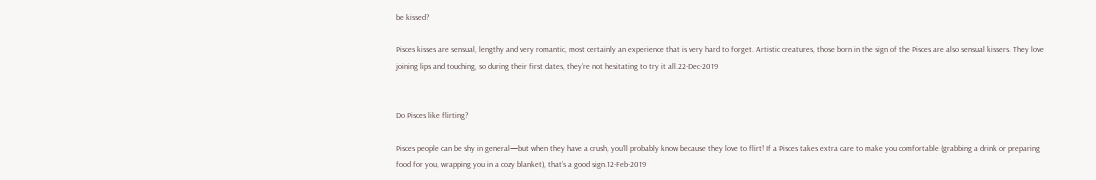be kissed?

Pisces kisses are sensual, lengthy and very romantic, most certainly an experience that is very hard to forget. Artistic creatures, those born in the sign of the Pisces are also sensual kissers. They love joining lips and touching, so during their first dates, they’re not hesitating to try it all.22-Dec-2019


Do Pisces like flirting?

Pisces people can be shy in general—but when they have a crush, you’ll probably know because they love to flirt! If a Pisces takes extra care to make you comfortable (grabbing a drink or preparing food for you, wrapping you in a cozy blanket), that’s a good sign.12-Feb-2019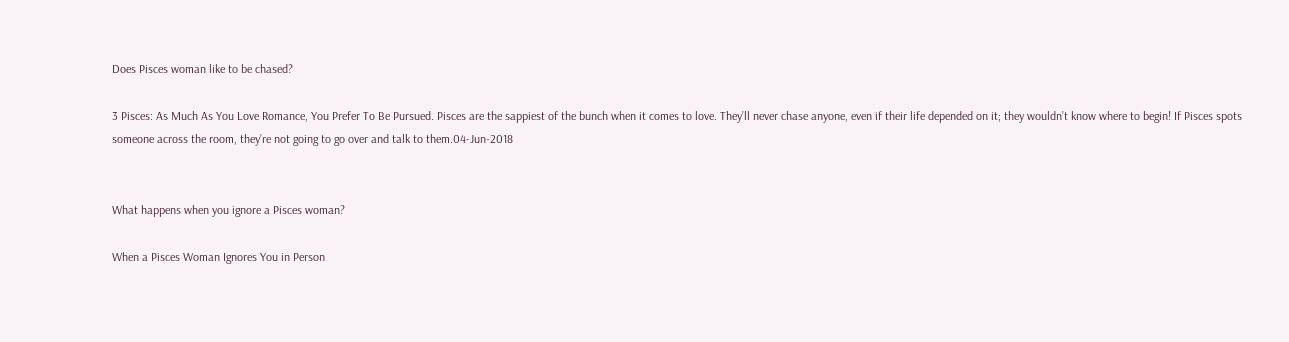Does Pisces woman like to be chased?

3 Pisces: As Much As You Love Romance, You Prefer To Be Pursued. Pisces are the sappiest of the bunch when it comes to love. They’ll never chase anyone, even if their life depended on it; they wouldn’t know where to begin! If Pisces spots someone across the room, they’re not going to go over and talk to them.04-Jun-2018


What happens when you ignore a Pisces woman?

When a Pisces Woman Ignores You in Person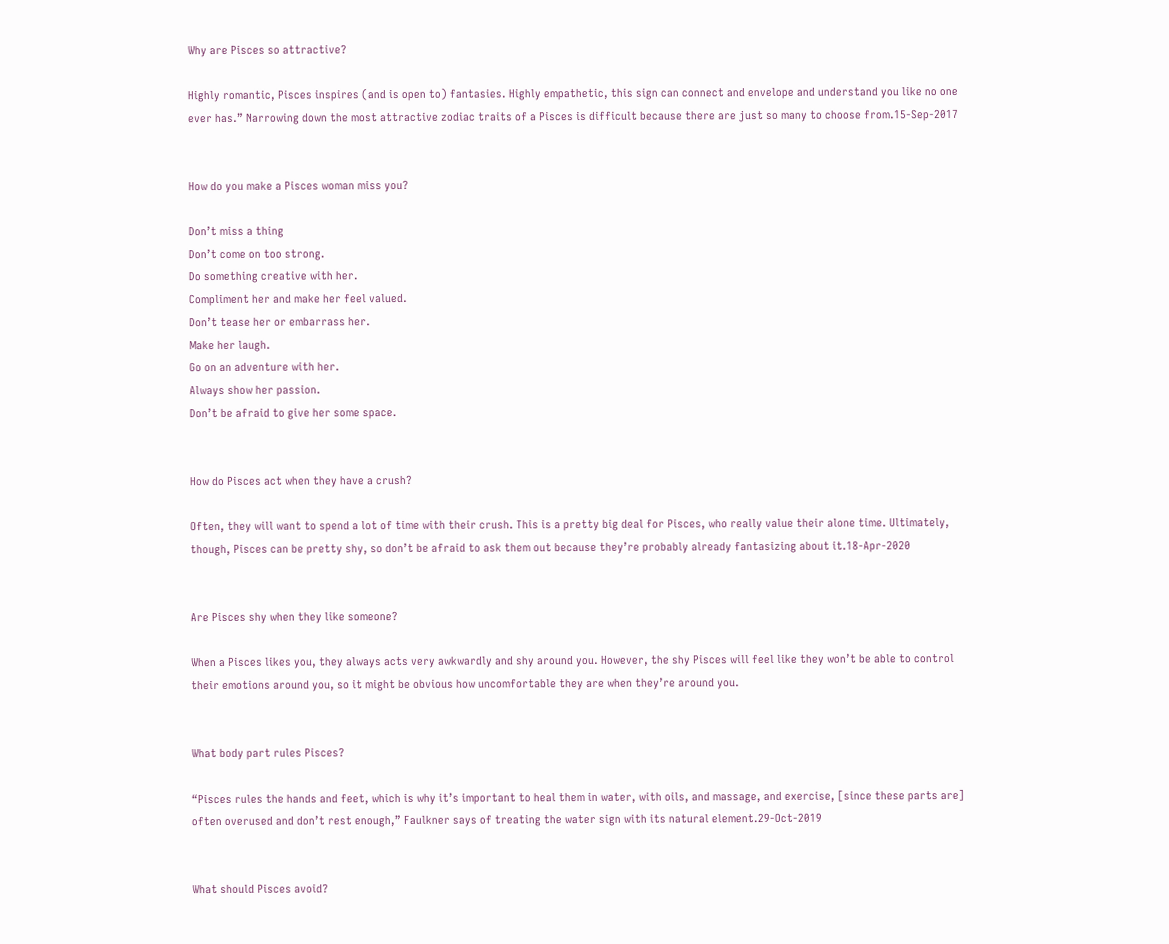Why are Pisces so attractive?

Highly romantic, Pisces inspires (and is open to) fantasies. Highly empathetic, this sign can connect and envelope and understand you like no one ever has.” Narrowing down the most attractive zodiac traits of a Pisces is difficult because there are just so many to choose from.15-Sep-2017


How do you make a Pisces woman miss you?

Don’t miss a thing
Don’t come on too strong.
Do something creative with her.
Compliment her and make her feel valued.
Don’t tease her or embarrass her.
Make her laugh.
Go on an adventure with her.
Always show her passion.
Don’t be afraid to give her some space.


How do Pisces act when they have a crush?

Often, they will want to spend a lot of time with their crush. This is a pretty big deal for Pisces, who really value their alone time. Ultimately, though, Pisces can be pretty shy, so don’t be afraid to ask them out because they’re probably already fantasizing about it.18-Apr-2020


Are Pisces shy when they like someone?

When a Pisces likes you, they always acts very awkwardly and shy around you. However, the shy Pisces will feel like they won’t be able to control their emotions around you, so it might be obvious how uncomfortable they are when they’re around you.


What body part rules Pisces?

“Pisces rules the hands and feet, which is why it’s important to heal them in water, with oils, and massage, and exercise, [since these parts are] often overused and don’t rest enough,” Faulkner says of treating the water sign with its natural element.29-Oct-2019


What should Pisces avoid?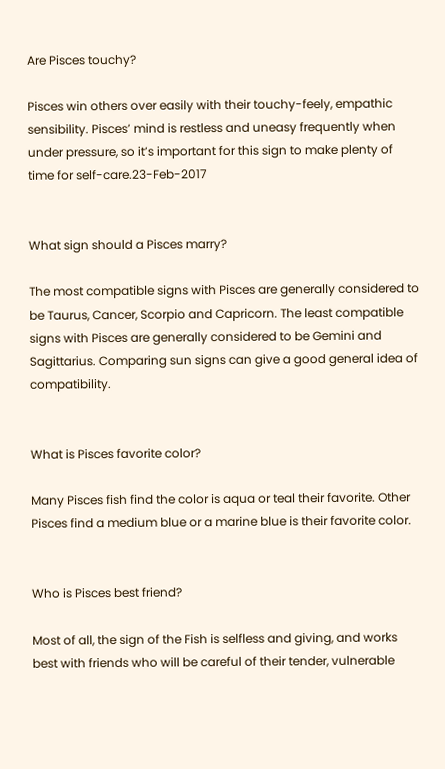Are Pisces touchy?

Pisces win others over easily with their touchy-feely, empathic sensibility. Pisces’ mind is restless and uneasy frequently when under pressure, so it’s important for this sign to make plenty of time for self-care.23-Feb-2017


What sign should a Pisces marry?

The most compatible signs with Pisces are generally considered to be Taurus, Cancer, Scorpio and Capricorn. The least compatible signs with Pisces are generally considered to be Gemini and Sagittarius. Comparing sun signs can give a good general idea of compatibility.


What is Pisces favorite color?

Many Pisces fish find the color is aqua or teal their favorite. Other Pisces find a medium blue or a marine blue is their favorite color.


Who is Pisces best friend?

Most of all, the sign of the Fish is selfless and giving, and works best with friends who will be careful of their tender, vulnerable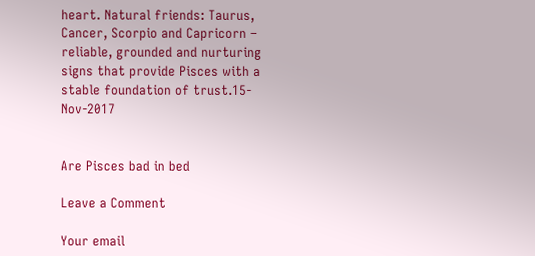heart. Natural friends: Taurus, Cancer, Scorpio and Capricorn – reliable, grounded and nurturing signs that provide Pisces with a stable foundation of trust.15-Nov-2017


Are Pisces bad in bed

Leave a Comment

Your email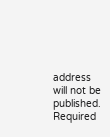address will not be published. Required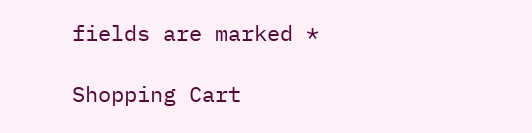fields are marked *

Shopping Cart